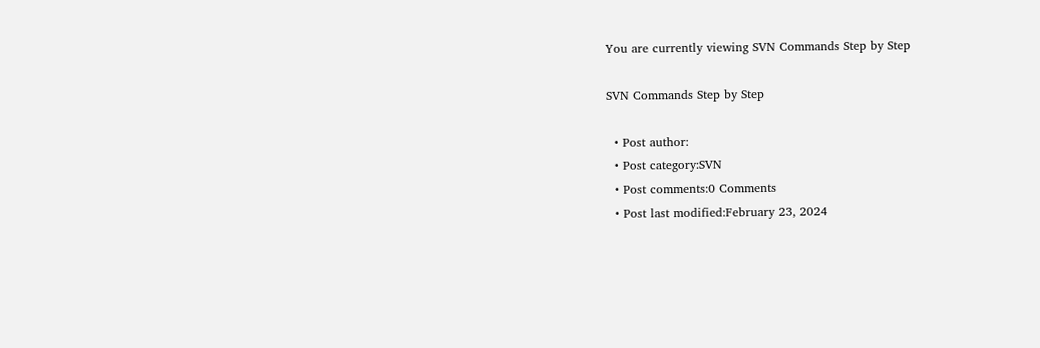You are currently viewing SVN Commands Step by Step

SVN Commands Step by Step

  • Post author:
  • Post category:SVN
  • Post comments:0 Comments
  • Post last modified:February 23, 2024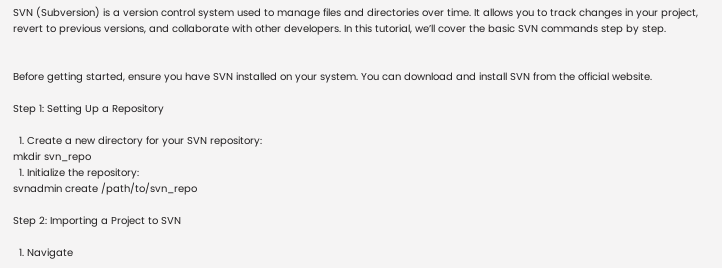SVN (Subversion) is a version control system used to manage files and directories over time. It allows you to track changes in your project, revert to previous versions, and collaborate with other developers. In this tutorial, we’ll cover the basic SVN commands step by step.


Before getting started, ensure you have SVN installed on your system. You can download and install SVN from the official website.

Step 1: Setting Up a Repository

  1. Create a new directory for your SVN repository:
mkdir svn_repo
  1. Initialize the repository:
svnadmin create /path/to/svn_repo

Step 2: Importing a Project to SVN

  1. Navigate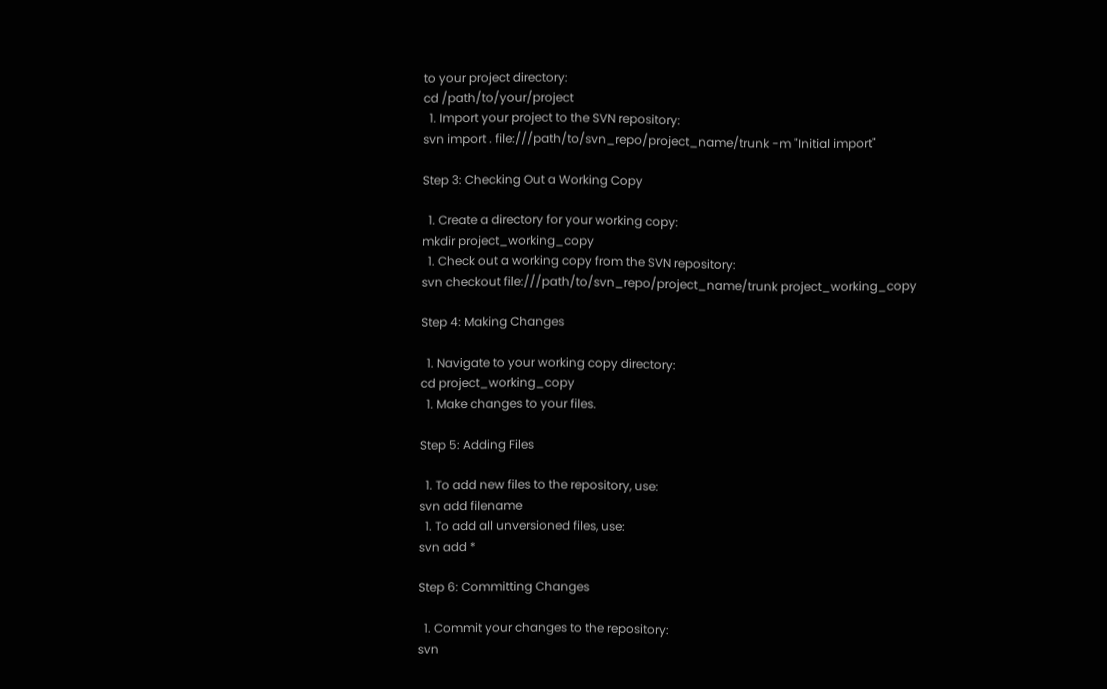to your project directory:
cd /path/to/your/project
  1. Import your project to the SVN repository:
svn import . file:///path/to/svn_repo/project_name/trunk -m "Initial import"

Step 3: Checking Out a Working Copy

  1. Create a directory for your working copy:
mkdir project_working_copy
  1. Check out a working copy from the SVN repository:
svn checkout file:///path/to/svn_repo/project_name/trunk project_working_copy

Step 4: Making Changes

  1. Navigate to your working copy directory:
cd project_working_copy
  1. Make changes to your files.

Step 5: Adding Files

  1. To add new files to the repository, use:
svn add filename
  1. To add all unversioned files, use:
svn add *

Step 6: Committing Changes

  1. Commit your changes to the repository:
svn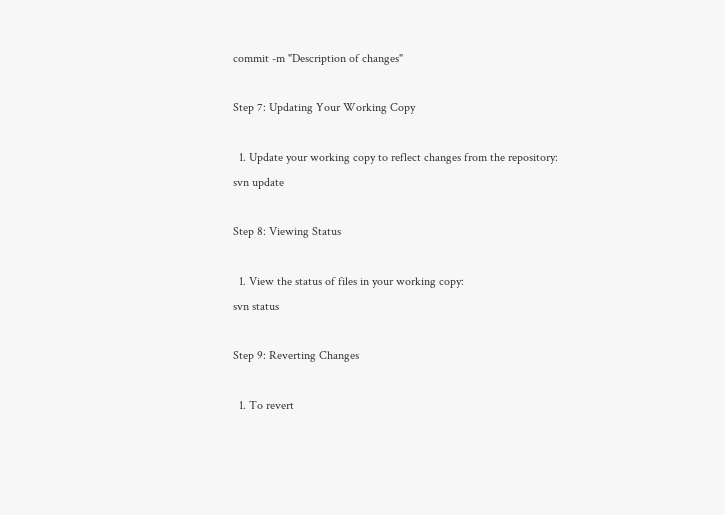commit -m "Description of changes"

Step 7: Updating Your Working Copy

  1. Update your working copy to reflect changes from the repository:
svn update

Step 8: Viewing Status

  1. View the status of files in your working copy:
svn status

Step 9: Reverting Changes

  1. To revert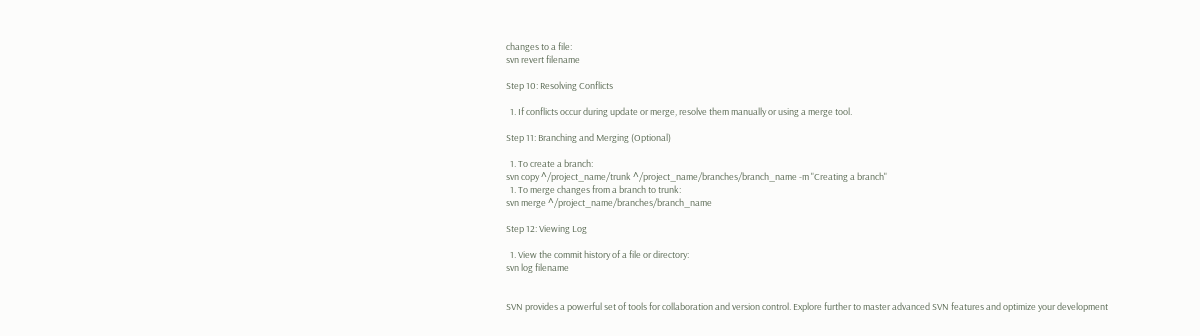changes to a file:
svn revert filename

Step 10: Resolving Conflicts

  1. If conflicts occur during update or merge, resolve them manually or using a merge tool.

Step 11: Branching and Merging (Optional)

  1. To create a branch:
svn copy ^/project_name/trunk ^/project_name/branches/branch_name -m "Creating a branch"
  1. To merge changes from a branch to trunk:
svn merge ^/project_name/branches/branch_name

Step 12: Viewing Log

  1. View the commit history of a file or directory:
svn log filename


SVN provides a powerful set of tools for collaboration and version control. Explore further to master advanced SVN features and optimize your development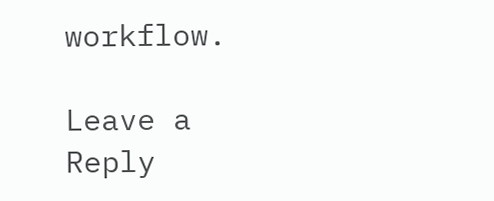workflow.

Leave a Reply